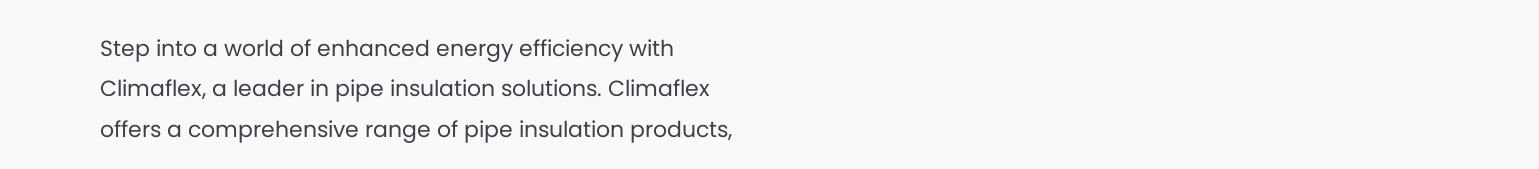Step into a world of enhanced energy efficiency with Climaflex, a leader in pipe insulation solutions. Climaflex offers a comprehensive range of pipe insulation products,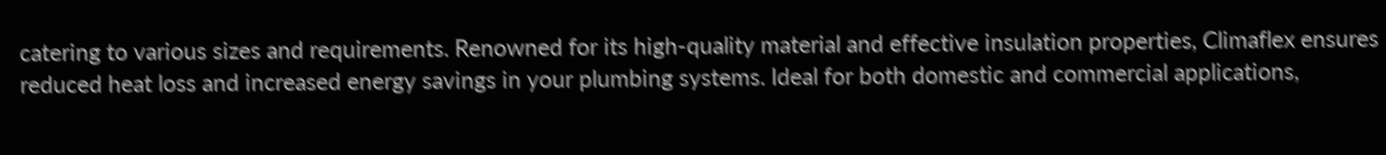catering to various sizes and requirements. Renowned for its high-quality material and effective insulation properties, Climaflex ensures reduced heat loss and increased energy savings in your plumbing systems. Ideal for both domestic and commercial applications,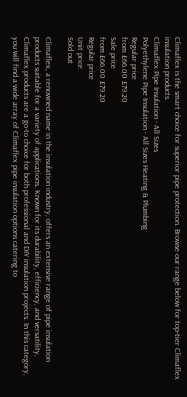Climaflex is the smart choice for superior pipe protection. Browse our range below for top-tier Climaflex insulation products.
Climaflex Pipe Insulation - All Sizes
Polyethylene Pipe Insulation - All Sizes Heating & Plumbing
Regular price
from £66.00 £79.20
Sale price
from £66.00 £79.20
Regular price
Unit price
Sold out

Climaflex, a renowned name in the insulation industry, offers an extensive range of pipe insulation products suitable for a variety of applications. Known for its durability, efficiency, and versatility, Climaflex products are a go-to choice for both professional and DIY insulation projects. In this category, you will find a wide array of Climaflex pipe insulation options catering to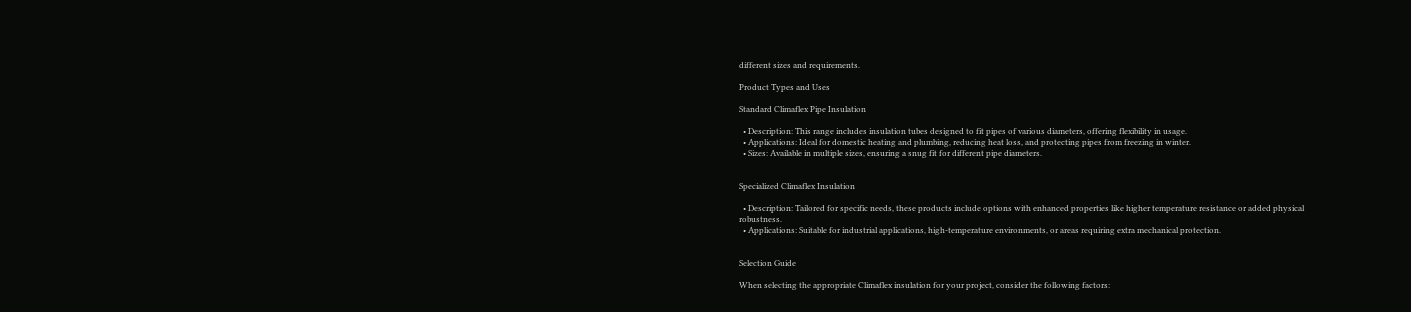different sizes and requirements.

Product Types and Uses

Standard Climaflex Pipe Insulation

  • Description: This range includes insulation tubes designed to fit pipes of various diameters, offering flexibility in usage.
  • Applications: Ideal for domestic heating and plumbing, reducing heat loss, and protecting pipes from freezing in winter.
  • Sizes: Available in multiple sizes, ensuring a snug fit for different pipe diameters.


Specialized Climaflex Insulation

  • Description: Tailored for specific needs, these products include options with enhanced properties like higher temperature resistance or added physical robustness.
  • Applications: Suitable for industrial applications, high-temperature environments, or areas requiring extra mechanical protection.


Selection Guide

When selecting the appropriate Climaflex insulation for your project, consider the following factors: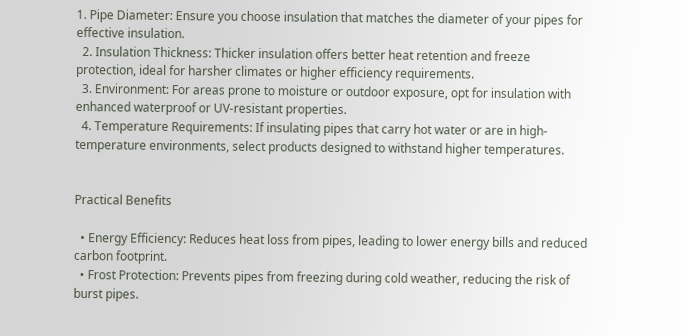1. Pipe Diameter: Ensure you choose insulation that matches the diameter of your pipes for effective insulation.
  2. Insulation Thickness: Thicker insulation offers better heat retention and freeze protection, ideal for harsher climates or higher efficiency requirements.
  3. Environment: For areas prone to moisture or outdoor exposure, opt for insulation with enhanced waterproof or UV-resistant properties.
  4. Temperature Requirements: If insulating pipes that carry hot water or are in high-temperature environments, select products designed to withstand higher temperatures.


Practical Benefits

  • Energy Efficiency: Reduces heat loss from pipes, leading to lower energy bills and reduced carbon footprint.
  • Frost Protection: Prevents pipes from freezing during cold weather, reducing the risk of burst pipes.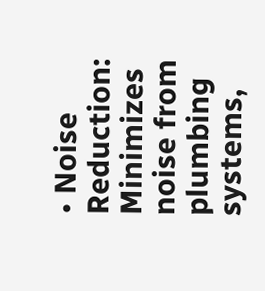• Noise Reduction: Minimizes noise from plumbing systems,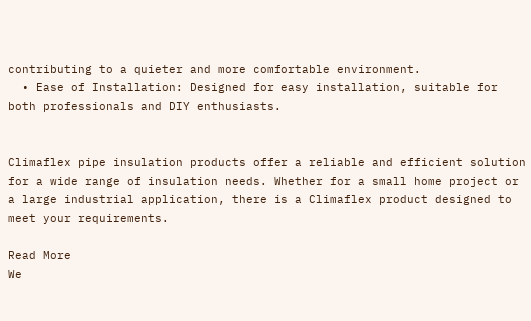contributing to a quieter and more comfortable environment.
  • Ease of Installation: Designed for easy installation, suitable for both professionals and DIY enthusiasts.


Climaflex pipe insulation products offer a reliable and efficient solution for a wide range of insulation needs. Whether for a small home project or a large industrial application, there is a Climaflex product designed to meet your requirements.

Read More
We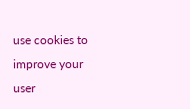use cookies to improve your user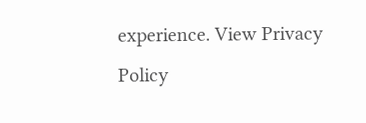experience. View Privacy Policy